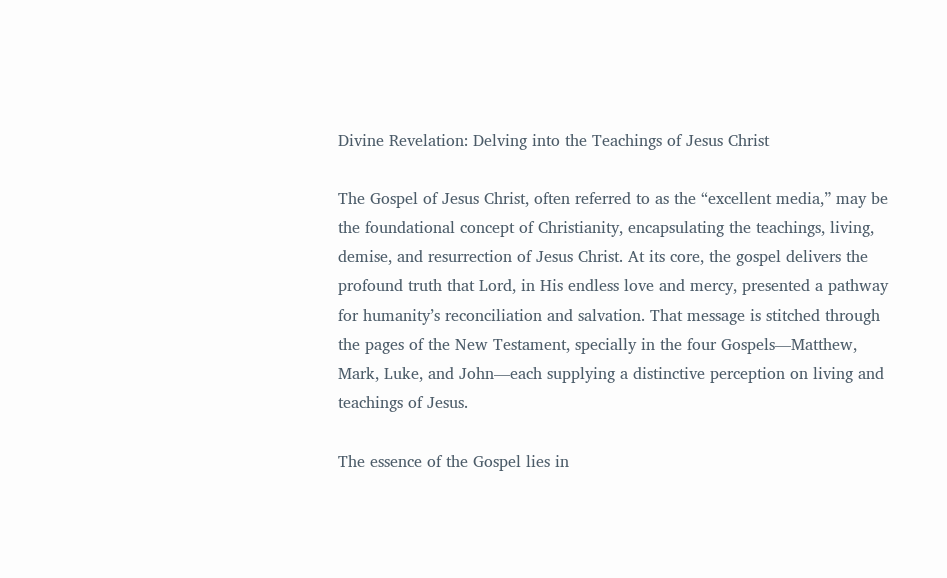Divine Revelation: Delving into the Teachings of Jesus Christ

The Gospel of Jesus Christ, often referred to as the “excellent media,” may be the foundational concept of Christianity, encapsulating the teachings, living, demise, and resurrection of Jesus Christ. At its core, the gospel delivers the profound truth that Lord, in His endless love and mercy, presented a pathway for humanity’s reconciliation and salvation. That message is stitched through the pages of the New Testament, specially in the four Gospels—Matthew, Mark, Luke, and John—each supplying a distinctive perception on living and teachings of Jesus.

The essence of the Gospel lies in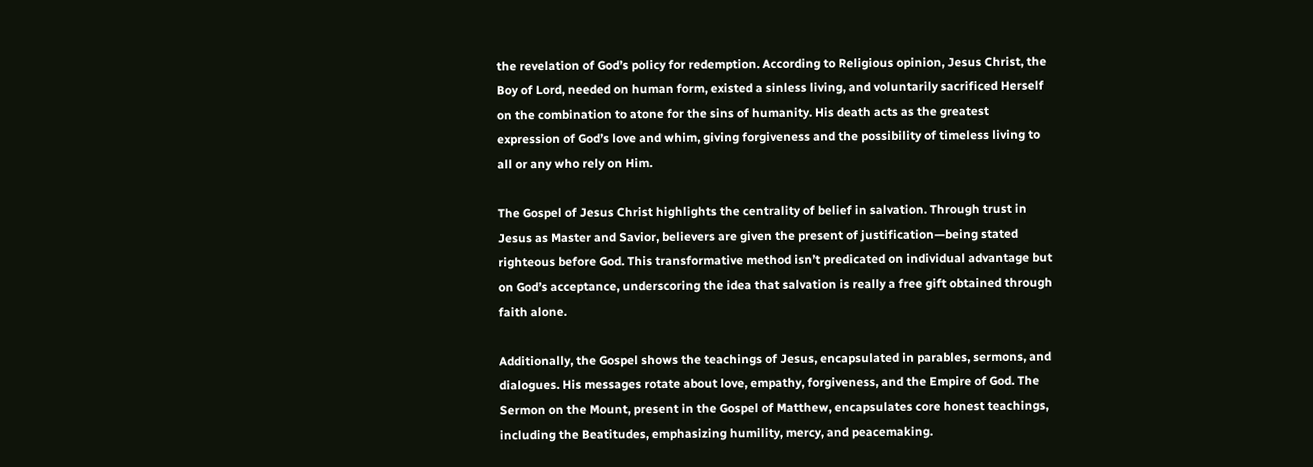the revelation of God’s policy for redemption. According to Religious opinion, Jesus Christ, the Boy of Lord, needed on human form, existed a sinless living, and voluntarily sacrificed Herself on the combination to atone for the sins of humanity. His death acts as the greatest expression of God’s love and whim, giving forgiveness and the possibility of timeless living to all or any who rely on Him.

The Gospel of Jesus Christ highlights the centrality of belief in salvation. Through trust in Jesus as Master and Savior, believers are given the present of justification—being stated righteous before God. This transformative method isn’t predicated on individual advantage but on God’s acceptance, underscoring the idea that salvation is really a free gift obtained through faith alone.

Additionally, the Gospel shows the teachings of Jesus, encapsulated in parables, sermons, and dialogues. His messages rotate about love, empathy, forgiveness, and the Empire of God. The Sermon on the Mount, present in the Gospel of Matthew, encapsulates core honest teachings, including the Beatitudes, emphasizing humility, mercy, and peacemaking.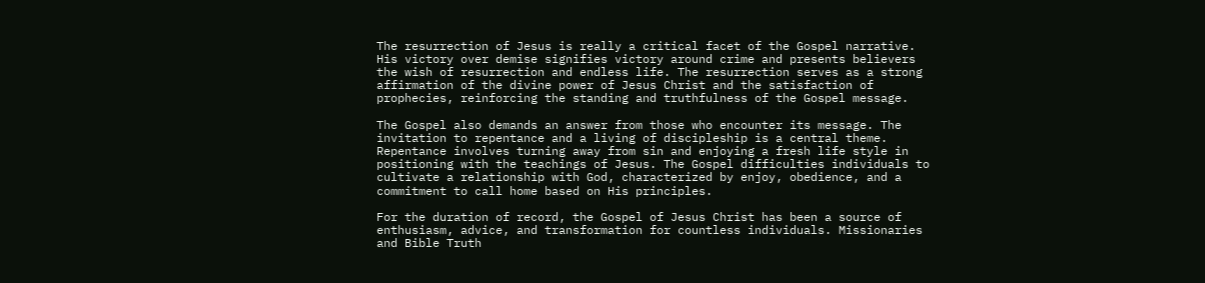The resurrection of Jesus is really a critical facet of the Gospel narrative. His victory over demise signifies victory around crime and presents believers the wish of resurrection and endless life. The resurrection serves as a strong affirmation of the divine power of Jesus Christ and the satisfaction of prophecies, reinforcing the standing and truthfulness of the Gospel message.

The Gospel also demands an answer from those who encounter its message. The invitation to repentance and a living of discipleship is a central theme. Repentance involves turning away from sin and enjoying a fresh life style in positioning with the teachings of Jesus. The Gospel difficulties individuals to cultivate a relationship with God, characterized by enjoy, obedience, and a commitment to call home based on His principles.

For the duration of record, the Gospel of Jesus Christ has been a source of enthusiasm, advice, and transformation for countless individuals. Missionaries and Bible Truth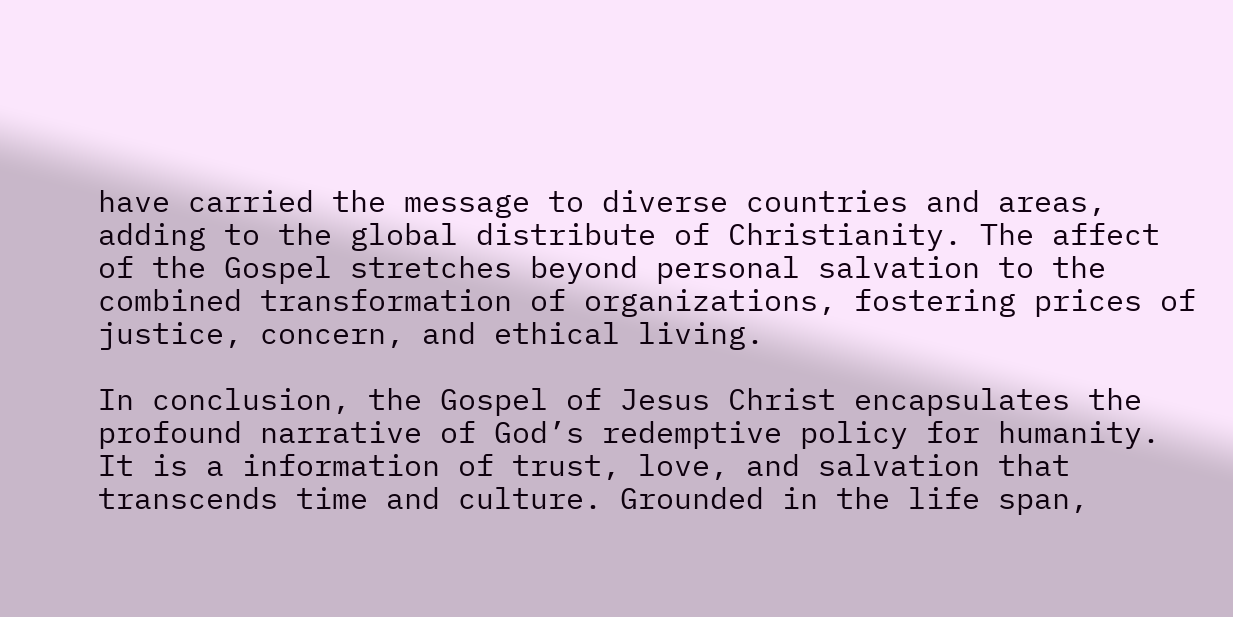have carried the message to diverse countries and areas, adding to the global distribute of Christianity. The affect of the Gospel stretches beyond personal salvation to the combined transformation of organizations, fostering prices of justice, concern, and ethical living.

In conclusion, the Gospel of Jesus Christ encapsulates the profound narrative of God’s redemptive policy for humanity. It is a information of trust, love, and salvation that transcends time and culture. Grounded in the life span,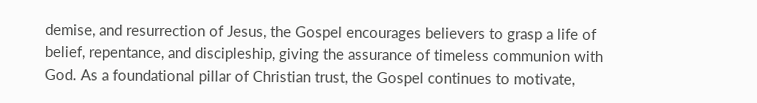demise, and resurrection of Jesus, the Gospel encourages believers to grasp a life of belief, repentance, and discipleship, giving the assurance of timeless communion with God. As a foundational pillar of Christian trust, the Gospel continues to motivate,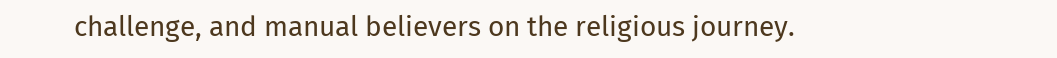challenge, and manual believers on the religious journey.